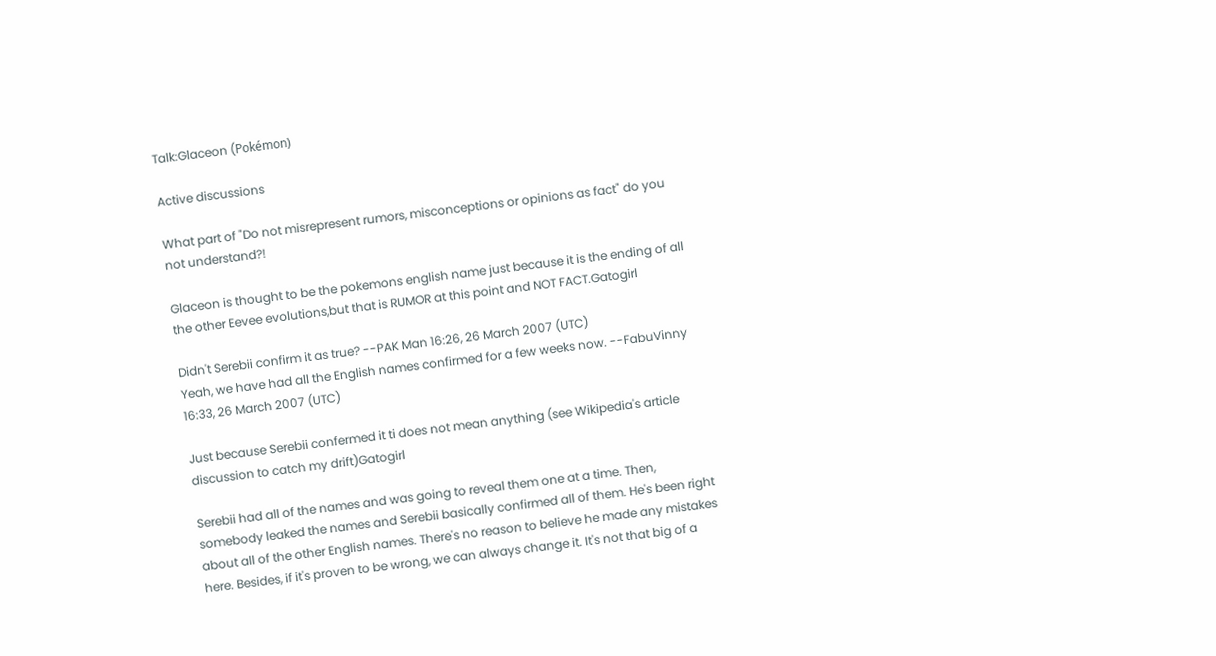Talk:Glaceon (Pokémon)

Active discussions

What part of "Do not misrepresent rumors, misconceptions or opinions as fact" do you not understand?!

Glaceon is thought to be the pokemons english name just because it is the ending of all the other Eevee evolutions,but that is RUMOR at this point and NOT FACT.Gatogirl

Didn't Serebii confirm it as true? --PAK Man 16:26, 26 March 2007 (UTC)
Yeah, we have had all the English names confirmed for a few weeks now. --FabuVinny 16:33, 26 March 2007 (UTC)

Just because Serebii confermed it ti does not mean anything (see Wikipedia's article discussion to catch my drift)Gatogirl

Serebii had all of the names and was going to reveal them one at a time. Then, somebody leaked the names and Serebii basically confirmed all of them. He's been right about all of the other English names. There's no reason to believe he made any mistakes here. Besides, if it's proven to be wrong, we can always change it. It's not that big of a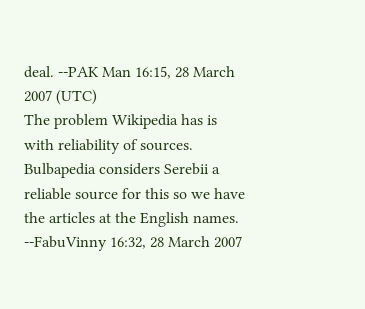deal. --PAK Man 16:15, 28 March 2007 (UTC)
The problem Wikipedia has is with reliability of sources. Bulbapedia considers Serebii a reliable source for this so we have the articles at the English names. --FabuVinny 16:32, 28 March 2007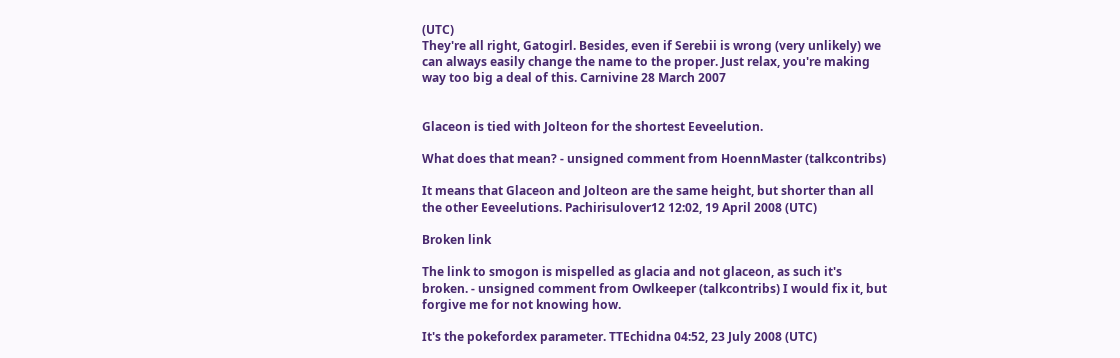(UTC)
They're all right, Gatogirl. Besides, even if Serebii is wrong (very unlikely) we can always easily change the name to the proper. Just relax, you're making way too big a deal of this. Carnivine 28 March 2007


Glaceon is tied with Jolteon for the shortest Eeveelution.

What does that mean? - unsigned comment from HoennMaster (talkcontribs)

It means that Glaceon and Jolteon are the same height, but shorter than all the other Eeveelutions. Pachirisulover12 12:02, 19 April 2008 (UTC)

Broken link

The link to smogon is mispelled as glacia and not glaceon, as such it's broken. - unsigned comment from Owlkeeper (talkcontribs) I would fix it, but forgive me for not knowing how.

It's the pokefordex parameter. TTEchidna 04:52, 23 July 2008 (UTC)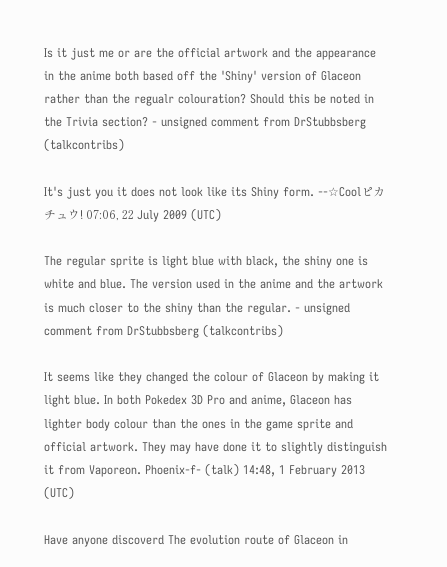Is it just me or are the official artwork and the appearance in the anime both based off the 'Shiny' version of Glaceon rather than the regualr colouration? Should this be noted in the Trivia section? - unsigned comment from DrStubbsberg (talkcontribs)

It's just you it does not look like its Shiny form. --☆Coolピカチュウ! 07:06, 22 July 2009 (UTC)

The regular sprite is light blue with black, the shiny one is white and blue. The version used in the anime and the artwork is much closer to the shiny than the regular. - unsigned comment from DrStubbsberg (talkcontribs)

It seems like they changed the colour of Glaceon by making it light blue. In both Pokedex 3D Pro and anime, Glaceon has lighter body colour than the ones in the game sprite and official artwork. They may have done it to slightly distinguish it from Vaporeon. Phoenix-f- (talk) 14:48, 1 February 2013 (UTC)

Have anyone discoverd The evolution route of Glaceon in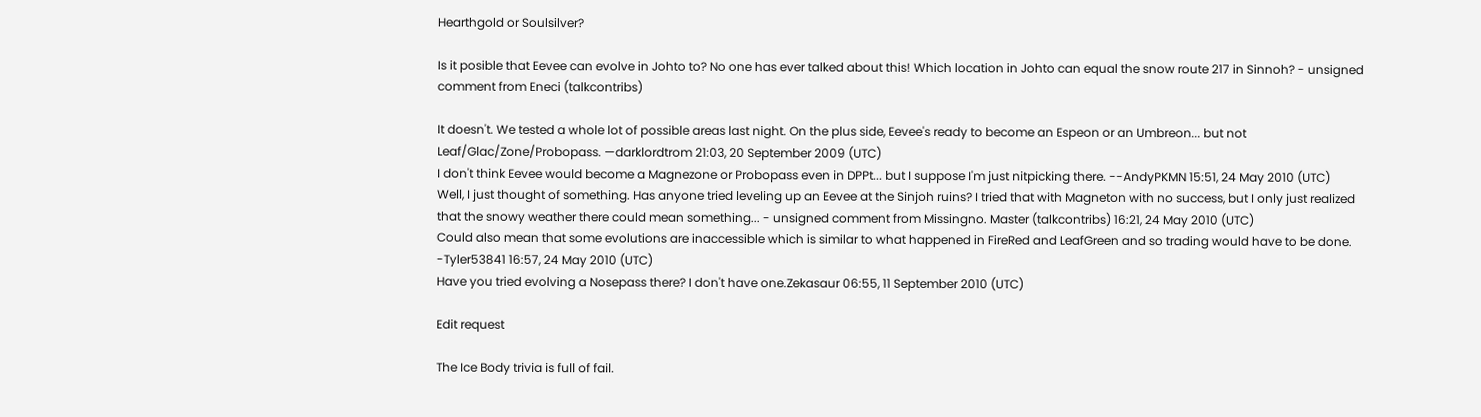Hearthgold or Soulsilver?

Is it posible that Eevee can evolve in Johto to? No one has ever talked about this! Which location in Johto can equal the snow route 217 in Sinnoh? - unsigned comment from Eneci (talkcontribs)

It doesn't. We tested a whole lot of possible areas last night. On the plus side, Eevee's ready to become an Espeon or an Umbreon... but not Leaf/Glac/Zone/Probopass. —darklordtrom 21:03, 20 September 2009 (UTC)
I don't think Eevee would become a Magnezone or Probopass even in DPPt... but I suppose I'm just nitpicking there. --AndyPKMN 15:51, 24 May 2010 (UTC)
Well, I just thought of something. Has anyone tried leveling up an Eevee at the Sinjoh ruins? I tried that with Magneton with no success, but I only just realized that the snowy weather there could mean something... - unsigned comment from Missingno. Master (talkcontribs) 16:21, 24 May 2010 (UTC)
Could also mean that some evolutions are inaccessible which is similar to what happened in FireRed and LeafGreen and so trading would have to be done. -Tyler53841 16:57, 24 May 2010 (UTC)
Have you tried evolving a Nosepass there? I don't have one.Zekasaur 06:55, 11 September 2010 (UTC)

Edit request

The Ice Body trivia is full of fail.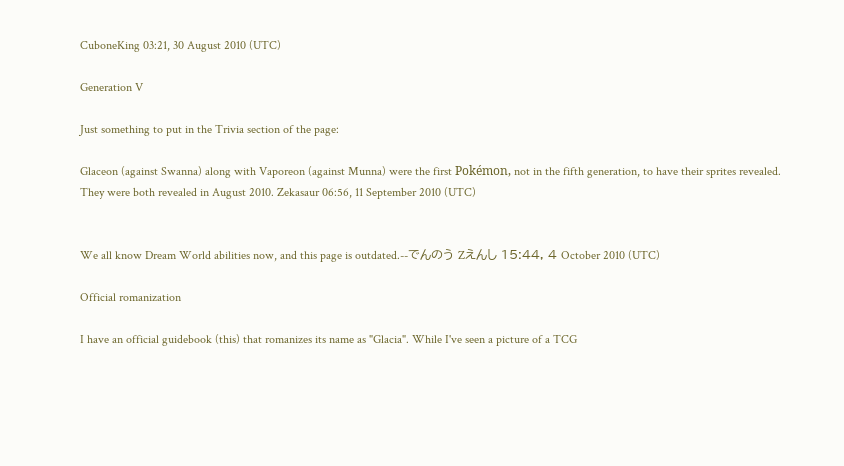CuboneKing 03:21, 30 August 2010 (UTC)

Generation V

Just something to put in the Trivia section of the page:

Glaceon (against Swanna) along with Vaporeon (against Munna) were the first Pokémon, not in the fifth generation, to have their sprites revealed. They were both revealed in August 2010. Zekasaur 06:56, 11 September 2010 (UTC)


We all know Dream World abilities now, and this page is outdated.--でんのう Zえんし 15:44, 4 October 2010 (UTC)

Official romanization

I have an official guidebook (this) that romanizes its name as "Glacia". While I've seen a picture of a TCG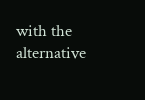with the alternative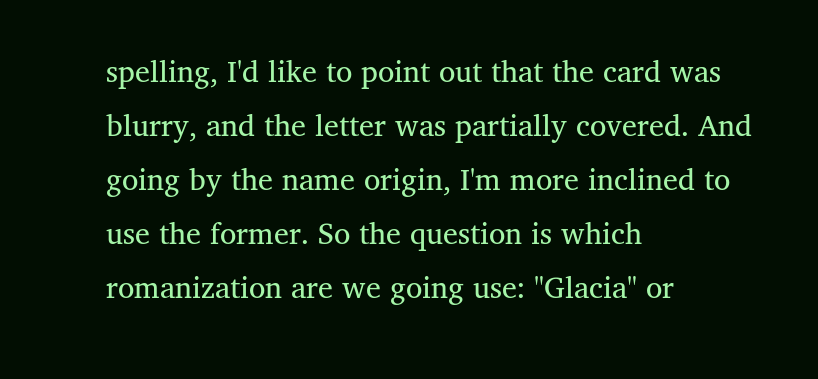spelling, I'd like to point out that the card was blurry, and the letter was partially covered. And going by the name origin, I'm more inclined to use the former. So the question is which romanization are we going use: "Glacia" or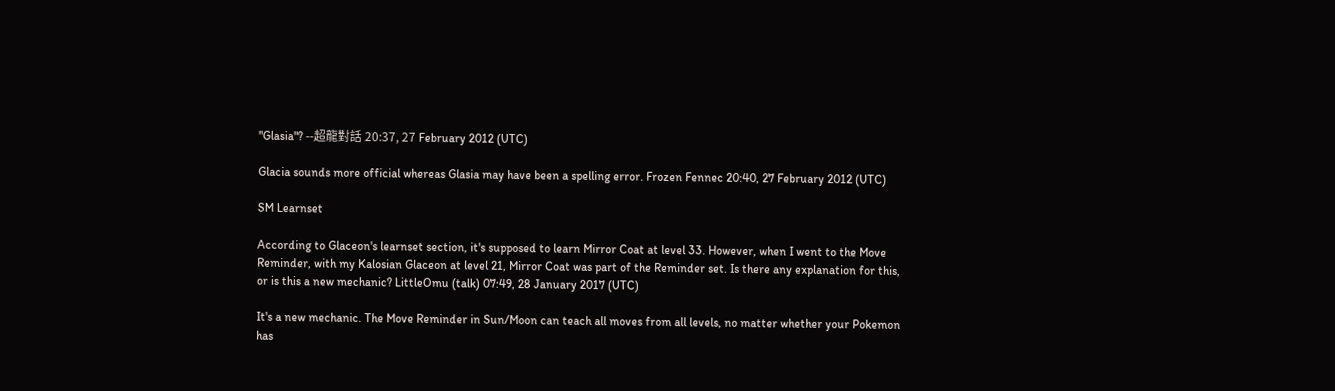"Glasia"? --超龍對話 20:37, 27 February 2012 (UTC)

Glacia sounds more official whereas Glasia may have been a spelling error. Frozen Fennec 20:40, 27 February 2012 (UTC)

SM Learnset

According to Glaceon's learnset section, it's supposed to learn Mirror Coat at level 33. However, when I went to the Move Reminder, with my Kalosian Glaceon at level 21, Mirror Coat was part of the Reminder set. Is there any explanation for this, or is this a new mechanic? LittleOmu (talk) 07:49, 28 January 2017 (UTC)

It's a new mechanic. The Move Reminder in Sun/Moon can teach all moves from all levels, no matter whether your Pokemon has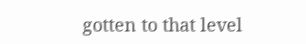gotten to that level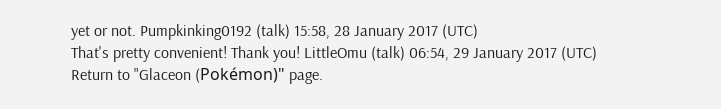yet or not. Pumpkinking0192 (talk) 15:58, 28 January 2017 (UTC)
That's pretty convenient! Thank you! LittleOmu (talk) 06:54, 29 January 2017 (UTC)
Return to "Glaceon (Pokémon)" page.